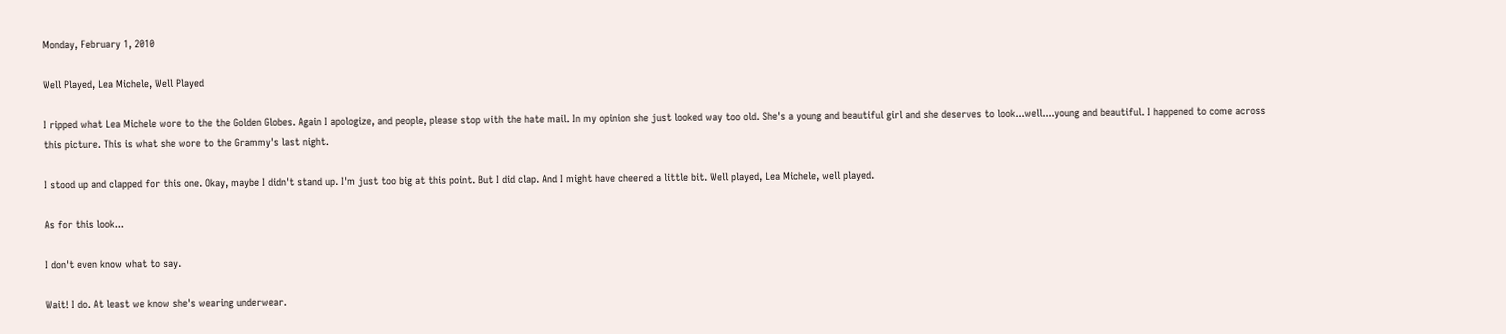Monday, February 1, 2010

Well Played, Lea Michele, Well Played

I ripped what Lea Michele wore to the the Golden Globes. Again I apologize, and people, please stop with the hate mail. In my opinion she just looked way too old. She's a young and beautiful girl and she deserves to look...well....young and beautiful. I happened to come across this picture. This is what she wore to the Grammy's last night.

I stood up and clapped for this one. Okay, maybe I didn't stand up. I'm just too big at this point. But I did clap. And I might have cheered a little bit. Well played, Lea Michele, well played.

As for this look...

I don't even know what to say.

Wait! I do. At least we know she's wearing underwear.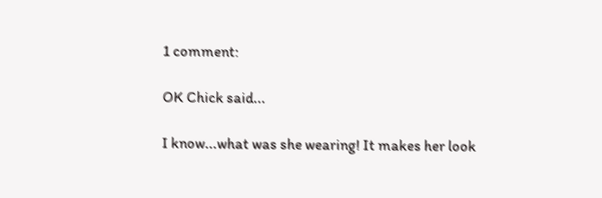1 comment:

OK Chick said...

I know...what was she wearing! It makes her look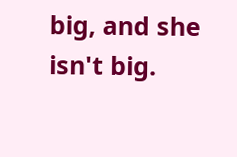big, and she isn't big.